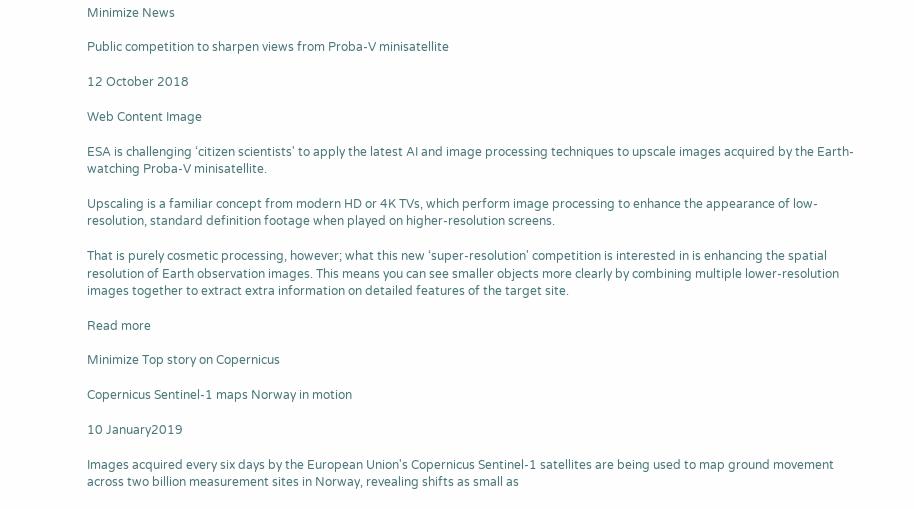Minimize News

Public competition to sharpen views from Proba-V minisatellite

12 October 2018

Web Content Image

ESA is challenging ‘citizen scientists' to apply the latest AI and image processing techniques to upscale images acquired by the Earth-watching Proba-V minisatellite.

Upscaling is a familiar concept from modern HD or 4K TVs, which perform image processing to enhance the appearance of low-resolution, standard definition footage when played on higher-resolution screens.

That is purely cosmetic processing, however; what this new ‘super-resolution' competition is interested in is enhancing the spatial resolution of Earth observation images. This means you can see smaller objects more clearly by combining multiple lower-resolution images together to extract extra information on detailed features of the target site.

Read more

Minimize Top story on Copernicus

Copernicus Sentinel-1 maps Norway in motion

10 January2019

Images acquired every six days by the European Union's Copernicus Sentinel-1 satellites are being used to map ground movement across two billion measurement sites in Norway, revealing shifts as small as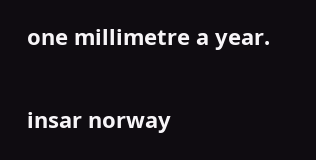one millimetre a year.

insar norway